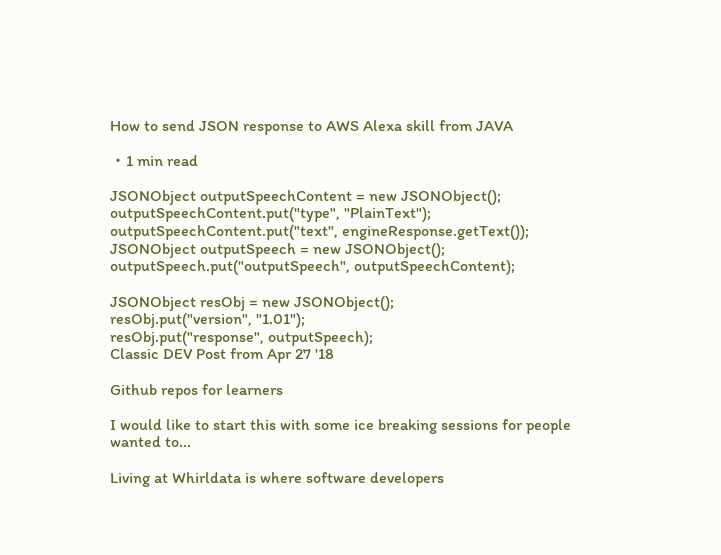How to send JSON response to AWS Alexa skill from JAVA

・1 min read

JSONObject outputSpeechContent = new JSONObject();
outputSpeechContent.put("type", "PlainText");
outputSpeechContent.put("text", engineResponse.getText());
JSONObject outputSpeech = new JSONObject();
outputSpeech.put("outputSpeech", outputSpeechContent);

JSONObject resObj = new JSONObject();
resObj.put("version", "1.01");
resObj.put("response", outputSpeech);
Classic DEV Post from Apr 27 '18

Github repos for learners

I would like to start this with some ice breaking sessions for people wanted to...

Living at Whirldata is where software developers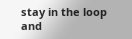stay in the loop and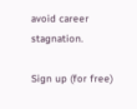avoid career stagnation.

Sign up (for free)